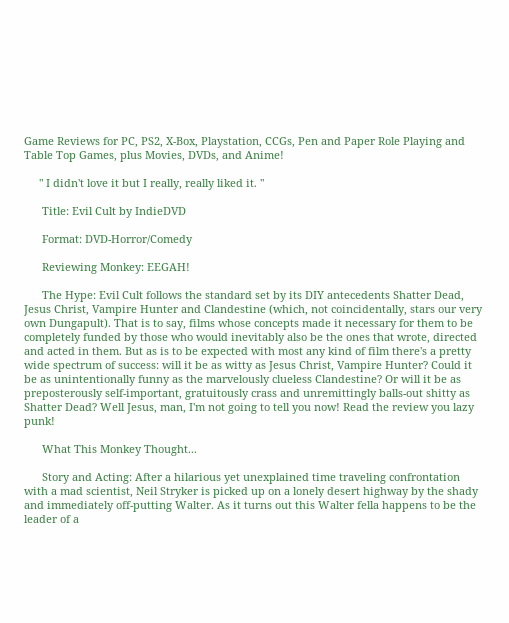Game Reviews for PC, PS2, X-Box, Playstation, CCGs, Pen and Paper Role Playing and Table Top Games, plus Movies, DVDs, and Anime!

     " I didn't love it but I really, really liked it. "

      Title: Evil Cult by IndieDVD

      Format: DVD-Horror/Comedy

      Reviewing Monkey: EEGAH!

      The Hype: Evil Cult follows the standard set by its DIY antecedents Shatter Dead, Jesus Christ, Vampire Hunter and Clandestine (which, not coincidentally, stars our very own Dungapult). That is to say, films whose concepts made it necessary for them to be completely funded by those who would inevitably also be the ones that wrote, directed and acted in them. But as is to be expected with most any kind of film there's a pretty wide spectrum of success: will it be as witty as Jesus Christ, Vampire Hunter? Could it be as unintentionally funny as the marvelously clueless Clandestine? Or will it be as preposterously self-important, gratuitously crass and unremittingly balls-out shitty as Shatter Dead? Well Jesus, man, I'm not going to tell you now! Read the review you lazy punk!

      What This Monkey Thought...

      Story and Acting: After a hilarious yet unexplained time traveling confrontation with a mad scientist, Neil Stryker is picked up on a lonely desert highway by the shady and immediately off-putting Walter. As it turns out this Walter fella happens to be the leader of a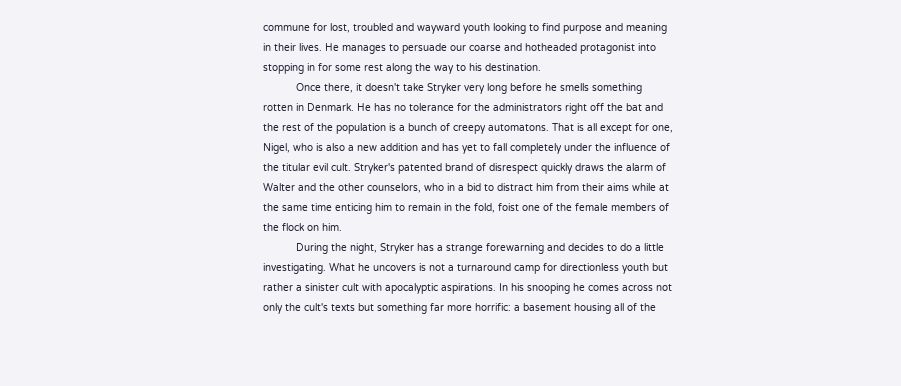commune for lost, troubled and wayward youth looking to find purpose and meaning in their lives. He manages to persuade our coarse and hotheaded protagonist into stopping in for some rest along the way to his destination.
           Once there, it doesn't take Stryker very long before he smells something rotten in Denmark. He has no tolerance for the administrators right off the bat and the rest of the population is a bunch of creepy automatons. That is all except for one, Nigel, who is also a new addition and has yet to fall completely under the influence of the titular evil cult. Stryker's patented brand of disrespect quickly draws the alarm of Walter and the other counselors, who in a bid to distract him from their aims while at the same time enticing him to remain in the fold, foist one of the female members of the flock on him.
           During the night, Stryker has a strange forewarning and decides to do a little investigating. What he uncovers is not a turnaround camp for directionless youth but rather a sinister cult with apocalyptic aspirations. In his snooping he comes across not only the cult's texts but something far more horrific: a basement housing all of the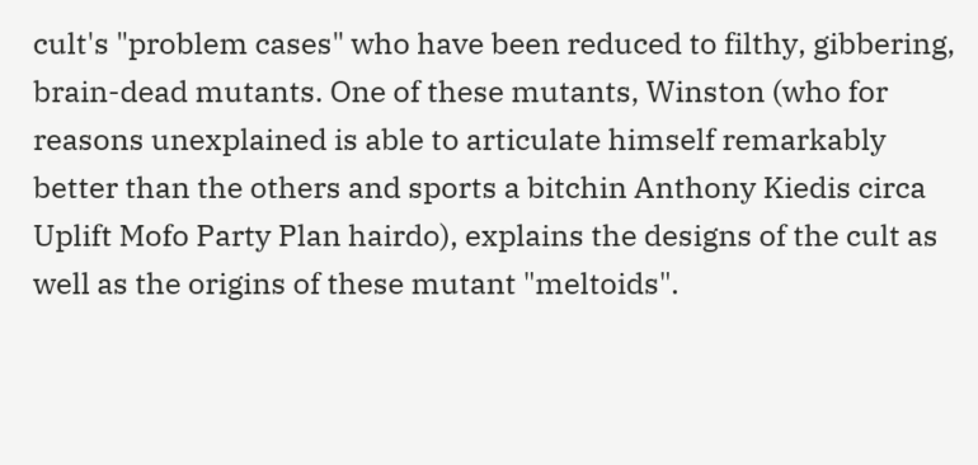cult's "problem cases" who have been reduced to filthy, gibbering, brain-dead mutants. One of these mutants, Winston (who for reasons unexplained is able to articulate himself remarkably better than the others and sports a bitchin Anthony Kiedis circa Uplift Mofo Party Plan hairdo), explains the designs of the cult as well as the origins of these mutant "meltoids".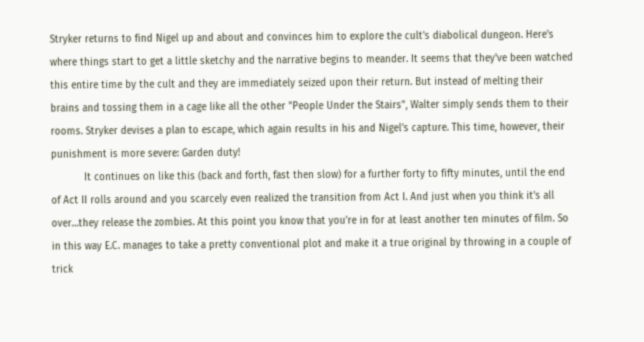Stryker returns to find Nigel up and about and convinces him to explore the cult's diabolical dungeon. Here's where things start to get a little sketchy and the narrative begins to meander. It seems that they've been watched this entire time by the cult and they are immediately seized upon their return. But instead of melting their brains and tossing them in a cage like all the other "People Under the Stairs", Walter simply sends them to their rooms. Stryker devises a plan to escape, which again results in his and Nigel's capture. This time, however, their punishment is more severe: Garden duty!
           It continues on like this (back and forth, fast then slow) for a further forty to fifty minutes, until the end of Act II rolls around and you scarcely even realized the transition from Act I. And just when you think it's all over…they release the zombies. At this point you know that you're in for at least another ten minutes of film. So in this way E.C. manages to take a pretty conventional plot and make it a true original by throwing in a couple of trick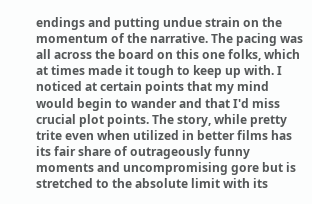endings and putting undue strain on the momentum of the narrative. The pacing was all across the board on this one folks, which at times made it tough to keep up with. I noticed at certain points that my mind would begin to wander and that I'd miss crucial plot points. The story, while pretty trite even when utilized in better films has its fair share of outrageously funny moments and uncompromising gore but is stretched to the absolute limit with its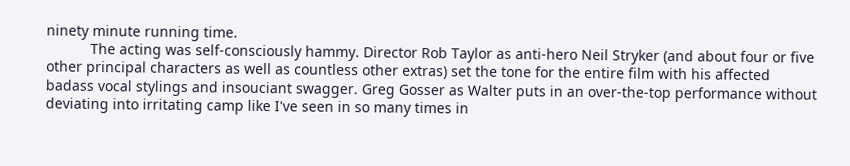ninety minute running time.
           The acting was self-consciously hammy. Director Rob Taylor as anti-hero Neil Stryker (and about four or five other principal characters as well as countless other extras) set the tone for the entire film with his affected badass vocal stylings and insouciant swagger. Greg Gosser as Walter puts in an over-the-top performance without deviating into irritating camp like I've seen in so many times in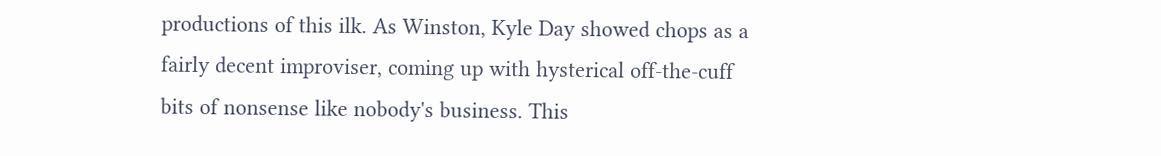productions of this ilk. As Winston, Kyle Day showed chops as a fairly decent improviser, coming up with hysterical off-the-cuff bits of nonsense like nobody's business. This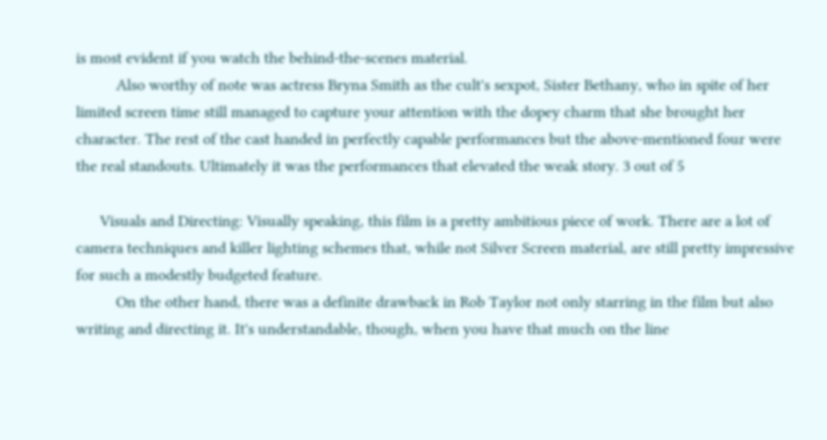is most evident if you watch the behind-the-scenes material.
          Also worthy of note was actress Bryna Smith as the cult's sexpot, Sister Bethany, who in spite of her limited screen time still managed to capture your attention with the dopey charm that she brought her character. The rest of the cast handed in perfectly capable performances but the above-mentioned four were the real standouts. Ultimately it was the performances that elevated the weak story. 3 out of 5

      Visuals and Directing: Visually speaking, this film is a pretty ambitious piece of work. There are a lot of camera techniques and killer lighting schemes that, while not Silver Screen material, are still pretty impressive for such a modestly budgeted feature.
          On the other hand, there was a definite drawback in Rob Taylor not only starring in the film but also writing and directing it. It's understandable, though, when you have that much on the line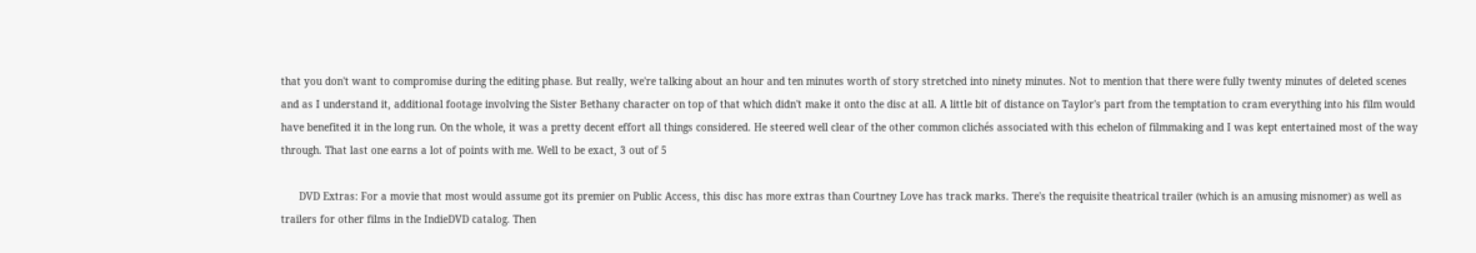that you don't want to compromise during the editing phase. But really, we're talking about an hour and ten minutes worth of story stretched into ninety minutes. Not to mention that there were fully twenty minutes of deleted scenes and as I understand it, additional footage involving the Sister Bethany character on top of that which didn't make it onto the disc at all. A little bit of distance on Taylor's part from the temptation to cram everything into his film would have benefited it in the long run. On the whole, it was a pretty decent effort all things considered. He steered well clear of the other common clichés associated with this echelon of filmmaking and I was kept entertained most of the way through. That last one earns a lot of points with me. Well to be exact, 3 out of 5

      DVD Extras: For a movie that most would assume got its premier on Public Access, this disc has more extras than Courtney Love has track marks. There's the requisite theatrical trailer (which is an amusing misnomer) as well as trailers for other films in the IndieDVD catalog. Then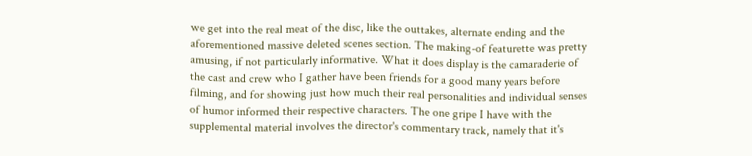we get into the real meat of the disc, like the outtakes, alternate ending and the aforementioned massive deleted scenes section. The making-of featurette was pretty amusing, if not particularly informative. What it does display is the camaraderie of the cast and crew who I gather have been friends for a good many years before filming, and for showing just how much their real personalities and individual senses of humor informed their respective characters. The one gripe I have with the supplemental material involves the director's commentary track, namely that it's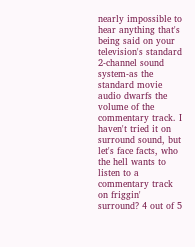nearly impossible to hear anything that's being said on your television's standard 2-channel sound system-as the standard movie audio dwarfs the volume of the commentary track. I haven't tried it on surround sound, but let's face facts, who the hell wants to listen to a commentary track on friggin' surround? 4 out of 5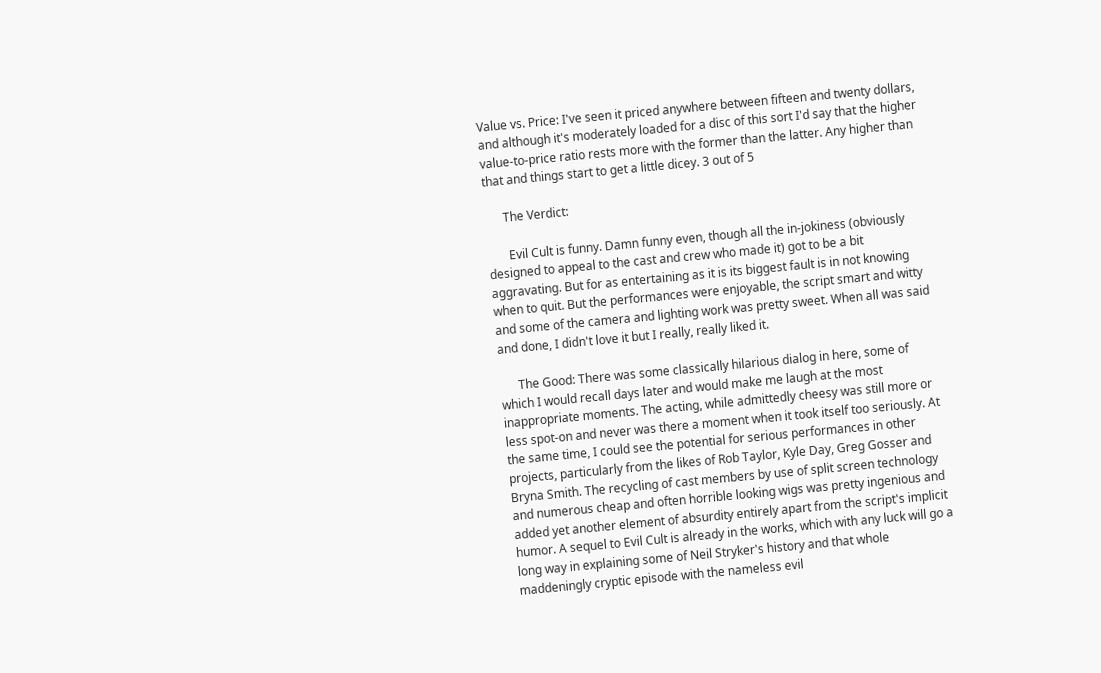Value vs. Price: I've seen it priced anywhere between fifteen and twenty dollars, and although it's moderately loaded for a disc of this sort I'd say that the higher value-to-price ratio rests more with the former than the latter. Any higher than that and things start to get a little dicey. 3 out of 5

      The Verdict:

       Evil Cult is funny. Damn funny even, though all the in-jokiness (obviously designed to appeal to the cast and crew who made it) got to be a bit aggravating. But for as entertaining as it is its biggest fault is in not knowing when to quit. But the performances were enjoyable, the script smart and witty and some of the camera and lighting work was pretty sweet. When all was said and done, I didn't love it but I really, really liked it.

      The Good: There was some classically hilarious dialog in here, some of which I would recall days later and would make me laugh at the most inappropriate moments. The acting, while admittedly cheesy was still more or less spot-on and never was there a moment when it took itself too seriously. At the same time, I could see the potential for serious performances in other projects, particularly from the likes of Rob Taylor, Kyle Day, Greg Gosser and Bryna Smith. The recycling of cast members by use of split screen technology and numerous cheap and often horrible looking wigs was pretty ingenious and added yet another element of absurdity entirely apart from the script's implicit humor. A sequel to Evil Cult is already in the works, which with any luck will go a long way in explaining some of Neil Stryker's history and that whole maddeningly cryptic episode with the nameless evil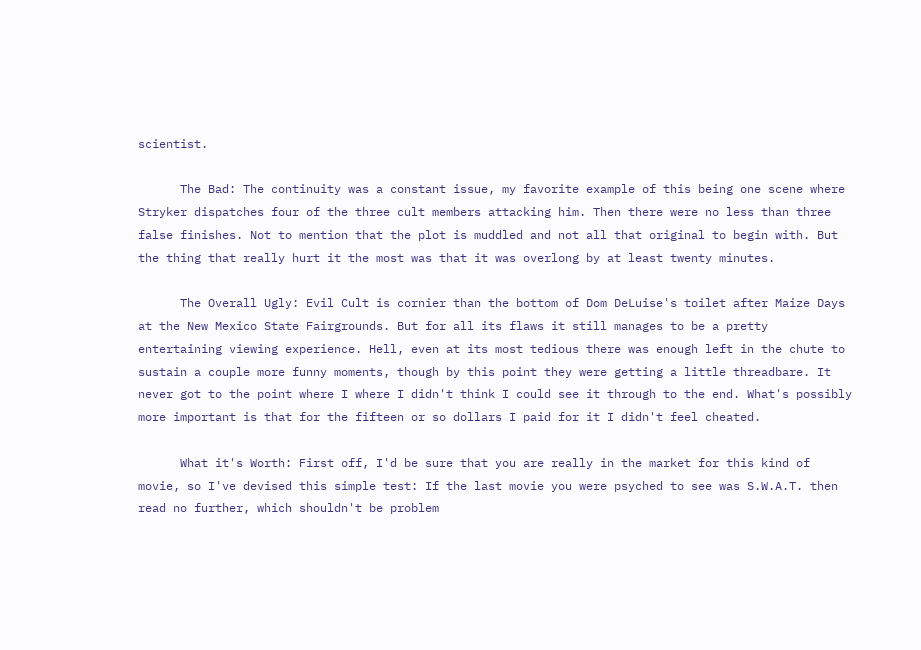scientist.

      The Bad: The continuity was a constant issue, my favorite example of this being one scene where Stryker dispatches four of the three cult members attacking him. Then there were no less than three false finishes. Not to mention that the plot is muddled and not all that original to begin with. But the thing that really hurt it the most was that it was overlong by at least twenty minutes.

      The Overall Ugly: Evil Cult is cornier than the bottom of Dom DeLuise's toilet after Maize Days at the New Mexico State Fairgrounds. But for all its flaws it still manages to be a pretty entertaining viewing experience. Hell, even at its most tedious there was enough left in the chute to sustain a couple more funny moments, though by this point they were getting a little threadbare. It never got to the point where I where I didn't think I could see it through to the end. What's possibly more important is that for the fifteen or so dollars I paid for it I didn't feel cheated.

      What it's Worth: First off, I'd be sure that you are really in the market for this kind of movie, so I've devised this simple test: If the last movie you were psyched to see was S.W.A.T. then read no further, which shouldn't be problem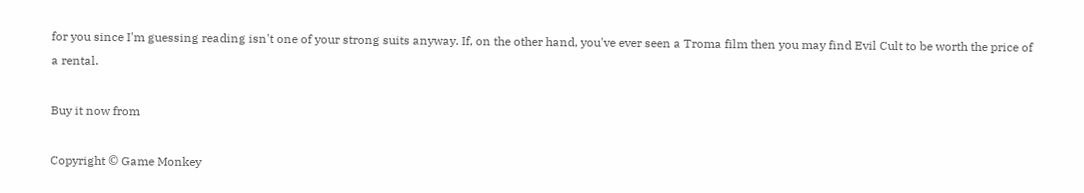for you since I'm guessing reading isn't one of your strong suits anyway. If, on the other hand, you've ever seen a Troma film then you may find Evil Cult to be worth the price of a rental.

Buy it now from

Copyright © Game Monkey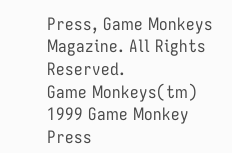Press, Game Monkeys Magazine. All Rights Reserved.
Game Monkeys(tm) 1999 Game Monkey Press